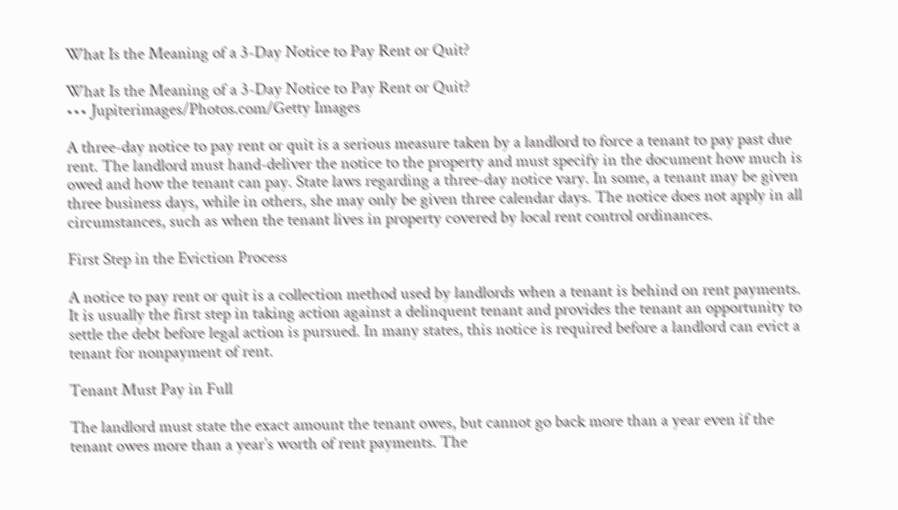What Is the Meaning of a 3-Day Notice to Pay Rent or Quit?

What Is the Meaning of a 3-Day Notice to Pay Rent or Quit?
••• Jupiterimages/Photos.com/Getty Images

A three-day notice to pay rent or quit is a serious measure taken by a landlord to force a tenant to pay past due rent. The landlord must hand-deliver the notice to the property and must specify in the document how much is owed and how the tenant can pay. State laws regarding a three-day notice vary. In some, a tenant may be given three business days, while in others, she may only be given three calendar days. The notice does not apply in all circumstances, such as when the tenant lives in property covered by local rent control ordinances.

First Step in the Eviction Process

A notice to pay rent or quit is a collection method used by landlords when a tenant is behind on rent payments. It is usually the first step in taking action against a delinquent tenant and provides the tenant an opportunity to settle the debt before legal action is pursued. In many states, this notice is required before a landlord can evict a tenant for nonpayment of rent.

Tenant Must Pay in Full

The landlord must state the exact amount the tenant owes, but cannot go back more than a year even if the tenant owes more than a year’s worth of rent payments. The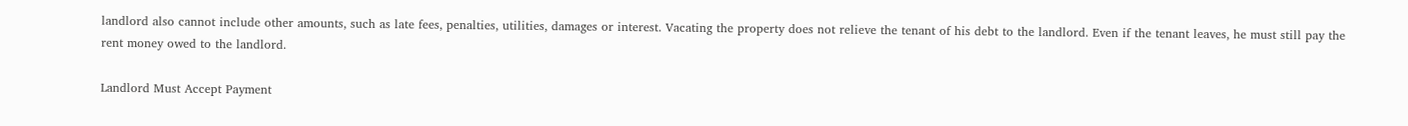landlord also cannot include other amounts, such as late fees, penalties, utilities, damages or interest. Vacating the property does not relieve the tenant of his debt to the landlord. Even if the tenant leaves, he must still pay the rent money owed to the landlord.

Landlord Must Accept Payment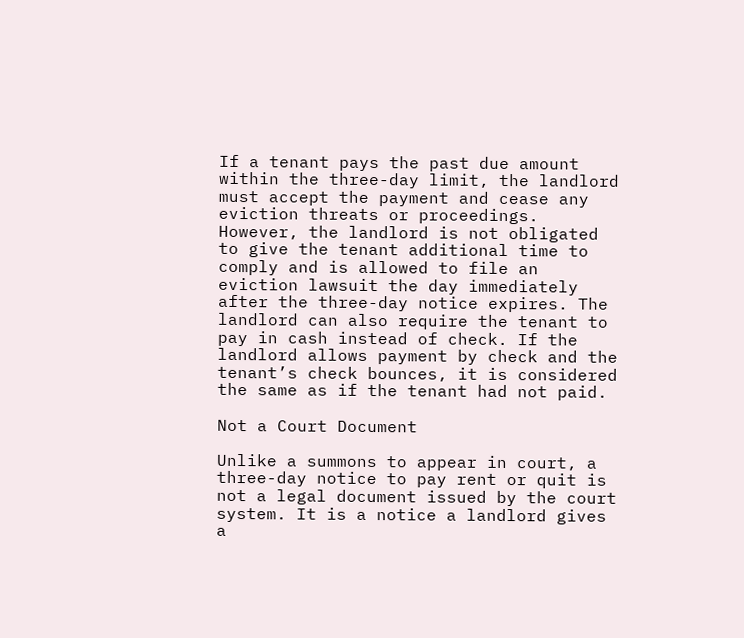If a tenant pays the past due amount within the three-day limit, the landlord must accept the payment and cease any eviction threats or proceedings. However, the landlord is not obligated to give the tenant additional time to comply and is allowed to file an eviction lawsuit the day immediately after the three-day notice expires. The landlord can also require the tenant to pay in cash instead of check. If the landlord allows payment by check and the tenant’s check bounces, it is considered the same as if the tenant had not paid.

Not a Court Document

Unlike a summons to appear in court, a three-day notice to pay rent or quit is not a legal document issued by the court system. It is a notice a landlord gives a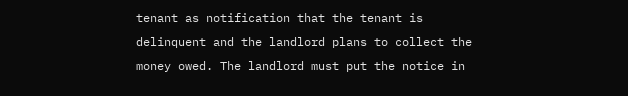tenant as notification that the tenant is delinquent and the landlord plans to collect the money owed. The landlord must put the notice in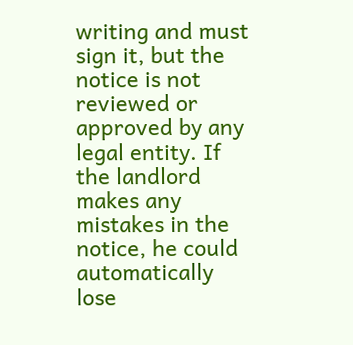writing and must sign it, but the notice is not reviewed or approved by any legal entity. If the landlord makes any mistakes in the notice, he could automatically lose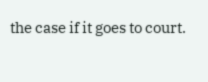the case if it goes to court.